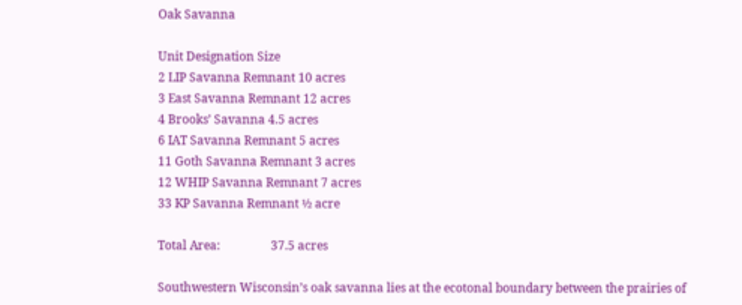Oak Savanna

Unit Designation Size
2 LIP Savanna Remnant 10 acres
3 East Savanna Remnant 12 acres
4 Brooks’ Savanna 4.5 acres
6 IAT Savanna Remnant 5 acres
11 Goth Savanna Remnant 3 acres
12 WHIP Savanna Remnant 7 acres
33 KP Savanna Remnant ½ acre

Total Area:                 37.5 acres

Southwestern Wisconsin’s oak savanna lies at the ecotonal boundary between the prairies of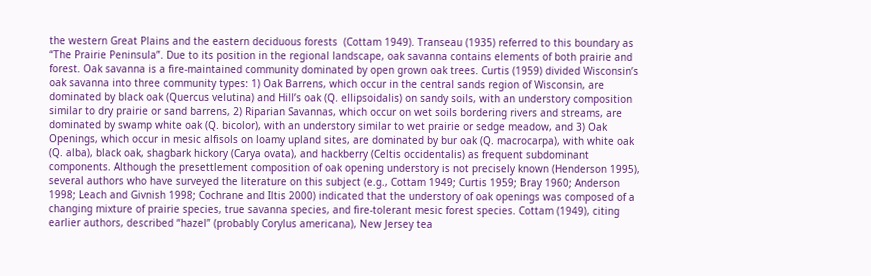the western Great Plains and the eastern deciduous forests  (Cottam 1949). Transeau (1935) referred to this boundary as “The Prairie Peninsula”. Due to its position in the regional landscape, oak savanna contains elements of both prairie and forest. Oak savanna is a fire‐maintained community dominated by open grown oak trees. Curtis (1959) divided Wisconsin’s oak savanna into three community types: 1) Oak Barrens, which occur in the central sands region of Wisconsin, are dominated by black oak (Quercus velutina) and Hill’s oak (Q. ellipsoidalis) on sandy soils, with an understory composition similar to dry prairie or sand barrens, 2) Riparian Savannas, which occur on wet soils bordering rivers and streams, are dominated by swamp white oak (Q. bicolor), with an understory similar to wet prairie or sedge meadow, and 3) Oak Openings, which occur in mesic alfisols on loamy upland sites, are dominated by bur oak (Q. macrocarpa), with white oak (Q. alba), black oak, shagbark hickory (Carya ovata), and hackberry (Celtis occidentalis) as frequent subdominant components. Although the presettlement composition of oak opening understory is not precisely known (Henderson 1995), several authors who have surveyed the literature on this subject (e.g., Cottam 1949; Curtis 1959; Bray 1960; Anderson 1998; Leach and Givnish 1998; Cochrane and Iltis 2000) indicated that the understory of oak openings was composed of a changing mixture of prairie species, true savanna species, and fire‐tolerant mesic forest species. Cottam (1949), citing earlier authors, described “hazel” (probably Corylus americana), New Jersey tea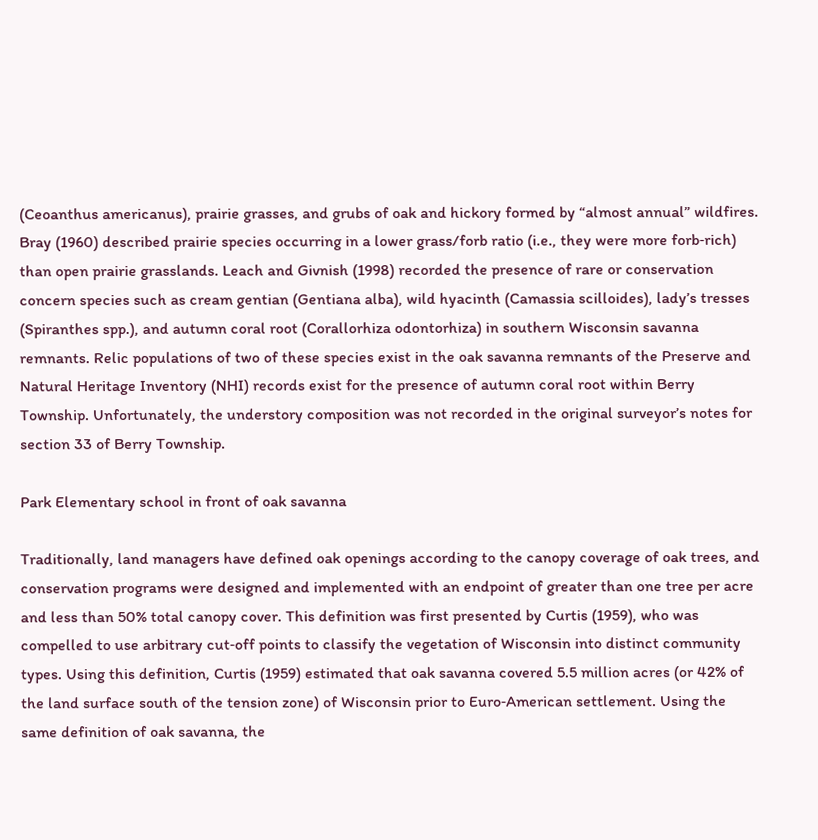(Ceoanthus americanus), prairie grasses, and grubs of oak and hickory formed by “almost annual” wildfires. Bray (1960) described prairie species occurring in a lower grass/forb ratio (i.e., they were more forb‐rich) than open prairie grasslands. Leach and Givnish (1998) recorded the presence of rare or conservation concern species such as cream gentian (Gentiana alba), wild hyacinth (Camassia scilloides), lady’s tresses (Spiranthes spp.), and autumn coral root (Corallorhiza odontorhiza) in southern Wisconsin savanna remnants. Relic populations of two of these species exist in the oak savanna remnants of the Preserve and Natural Heritage Inventory (NHI) records exist for the presence of autumn coral root within Berry Township. Unfortunately, the understory composition was not recorded in the original surveyor’s notes for section 33 of Berry Township.

Park Elementary school in front of oak savanna

Traditionally, land managers have defined oak openings according to the canopy coverage of oak trees, and conservation programs were designed and implemented with an endpoint of greater than one tree per acre and less than 50% total canopy cover. This definition was first presented by Curtis (1959), who was compelled to use arbitrary cut‐off points to classify the vegetation of Wisconsin into distinct community types. Using this definition, Curtis (1959) estimated that oak savanna covered 5.5 million acres (or 42% of the land surface south of the tension zone) of Wisconsin prior to Euro‐American settlement. Using the same definition of oak savanna, the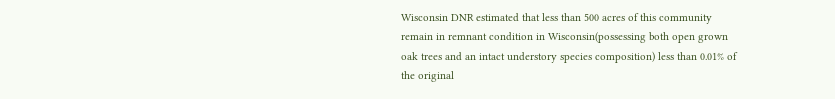Wisconsin DNR estimated that less than 500 acres of this community remain in remnant condition in Wisconsin(possessing both open grown oak trees and an intact understory species composition) less than 0.01% of the original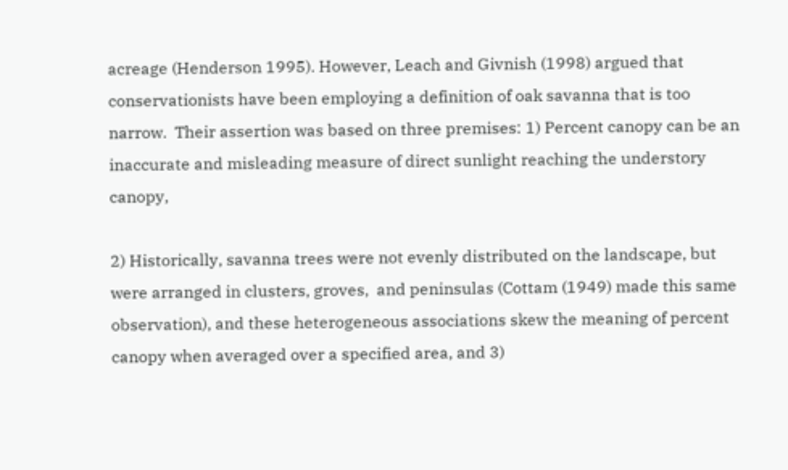acreage (Henderson 1995). However, Leach and Givnish (1998) argued that conservationists have been employing a definition of oak savanna that is too narrow.  Their assertion was based on three premises: 1) Percent canopy can be an inaccurate and misleading measure of direct sunlight reaching the understory canopy,

2) Historically, savanna trees were not evenly distributed on the landscape, but were arranged in clusters, groves,  and peninsulas (Cottam (1949) made this same observation), and these heterogeneous associations skew the meaning of percent canopy when averaged over a specified area, and 3)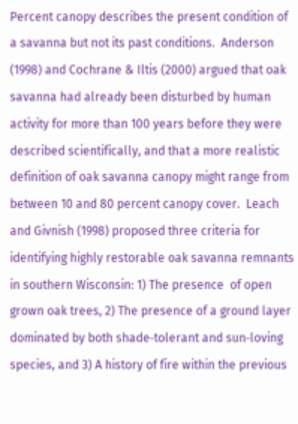Percent canopy describes the present condition of a savanna but not its past conditions.  Anderson (1998) and Cochrane & Iltis (2000) argued that oak savanna had already been disturbed by human activity for more than 100 years before they were described scientifically, and that a more realistic definition of oak savanna canopy might range from between 10 and 80 percent canopy cover.  Leach and Givnish (1998) proposed three criteria for identifying highly restorable oak savanna remnants in southern Wisconsin: 1) The presence  of open grown oak trees, 2) The presence of a ground layer dominated by both shade‐tolerant and sun‐loving species, and 3) A history of fire within the previous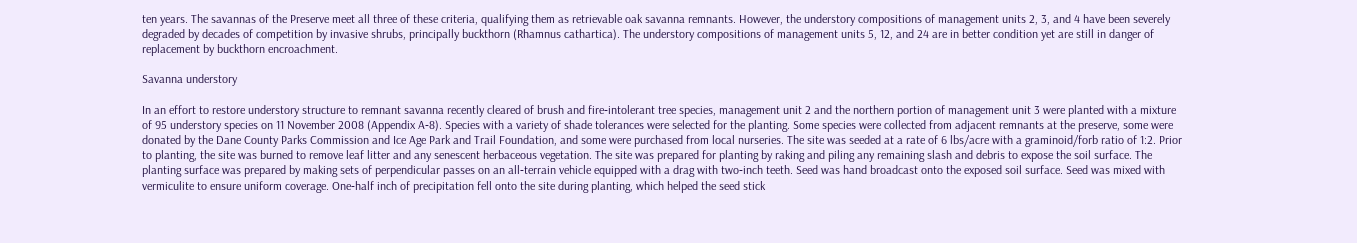ten years. The savannas of the Preserve meet all three of these criteria, qualifying them as retrievable oak savanna remnants. However, the understory compositions of management units 2, 3, and 4 have been severely degraded by decades of competition by invasive shrubs, principally buckthorn (Rhamnus cathartica). The understory compositions of management units 5, 12, and 24 are in better condition yet are still in danger of replacement by buckthorn encroachment.

Savanna understory

In an effort to restore understory structure to remnant savanna recently cleared of brush and fire‐intolerant tree species, management unit 2 and the northern portion of management unit 3 were planted with a mixture of 95 understory species on 11 November 2008 (Appendix A‐8). Species with a variety of shade tolerances were selected for the planting. Some species were collected from adjacent remnants at the preserve, some were donated by the Dane County Parks Commission and Ice Age Park and Trail Foundation, and some were purchased from local nurseries. The site was seeded at a rate of 6 lbs/acre with a graminoid/forb ratio of 1:2. Prior to planting, the site was burned to remove leaf litter and any senescent herbaceous vegetation. The site was prepared for planting by raking and piling any remaining slash and debris to expose the soil surface. The planting surface was prepared by making sets of perpendicular passes on an all‐terrain vehicle equipped with a drag with two‐inch teeth. Seed was hand broadcast onto the exposed soil surface. Seed was mixed with vermiculite to ensure uniform coverage. One‐half inch of precipitation fell onto the site during planting, which helped the seed stick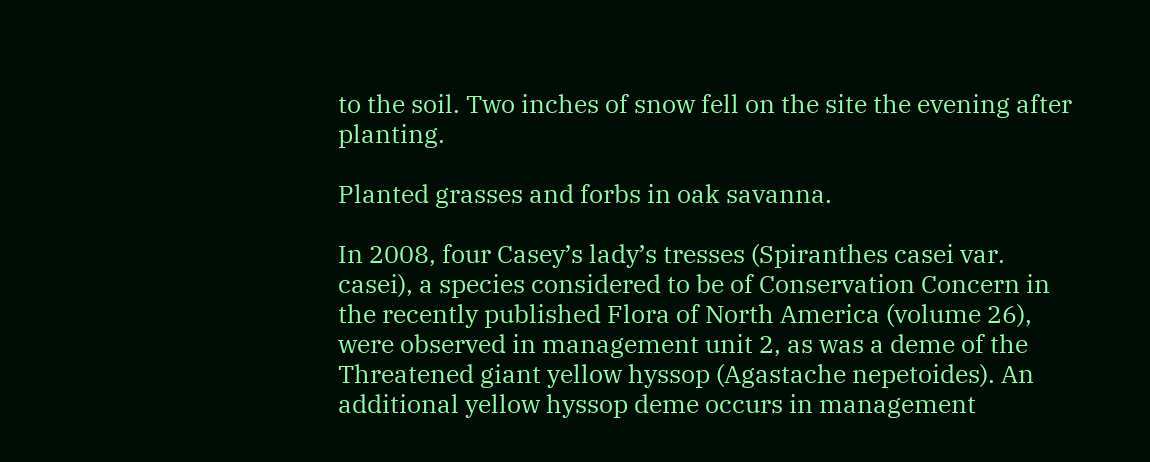to the soil. Two inches of snow fell on the site the evening after planting.

Planted grasses and forbs in oak savanna.

In 2008, four Casey’s lady’s tresses (Spiranthes casei var. casei), a species considered to be of Conservation Concern in the recently published Flora of North America (volume 26), were observed in management unit 2, as was a deme of the Threatened giant yellow hyssop (Agastache nepetoides). An additional yellow hyssop deme occurs in management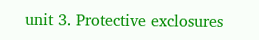unit 3. Protective exclosures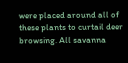were placed around all of these plants to curtail deer browsing. All savanna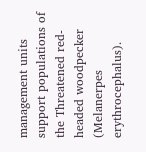management units support populations of the Threatened red‐headed woodpecker  (Melanerpes erythrocephalus).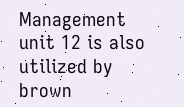Management unit 12 is also utilized by brown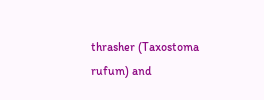thrasher (Taxostoma rufum) and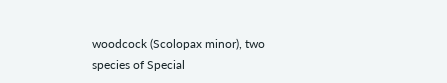woodcock (Scolopax minor), two species of Special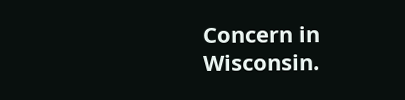Concern in Wisconsin.